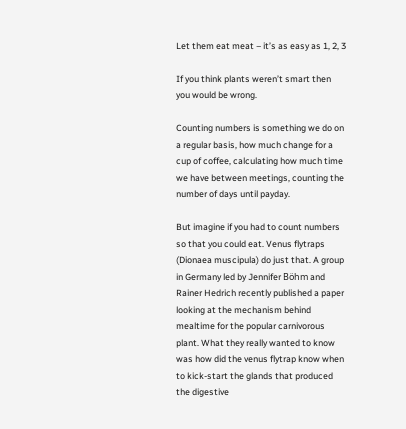Let them eat meat – it’s as easy as 1, 2, 3

If you think plants weren’t smart then you would be wrong.

Counting numbers is something we do on a regular basis, how much change for a cup of coffee, calculating how much time we have between meetings, counting the number of days until payday.

But imagine if you had to count numbers so that you could eat. Venus flytraps (Dionaea muscipula) do just that. A group in Germany led by Jennifer Böhm and Rainer Hedrich recently published a paper looking at the mechanism behind mealtime for the popular carnivorous plant. What they really wanted to know was how did the venus flytrap know when to kick-start the glands that produced the digestive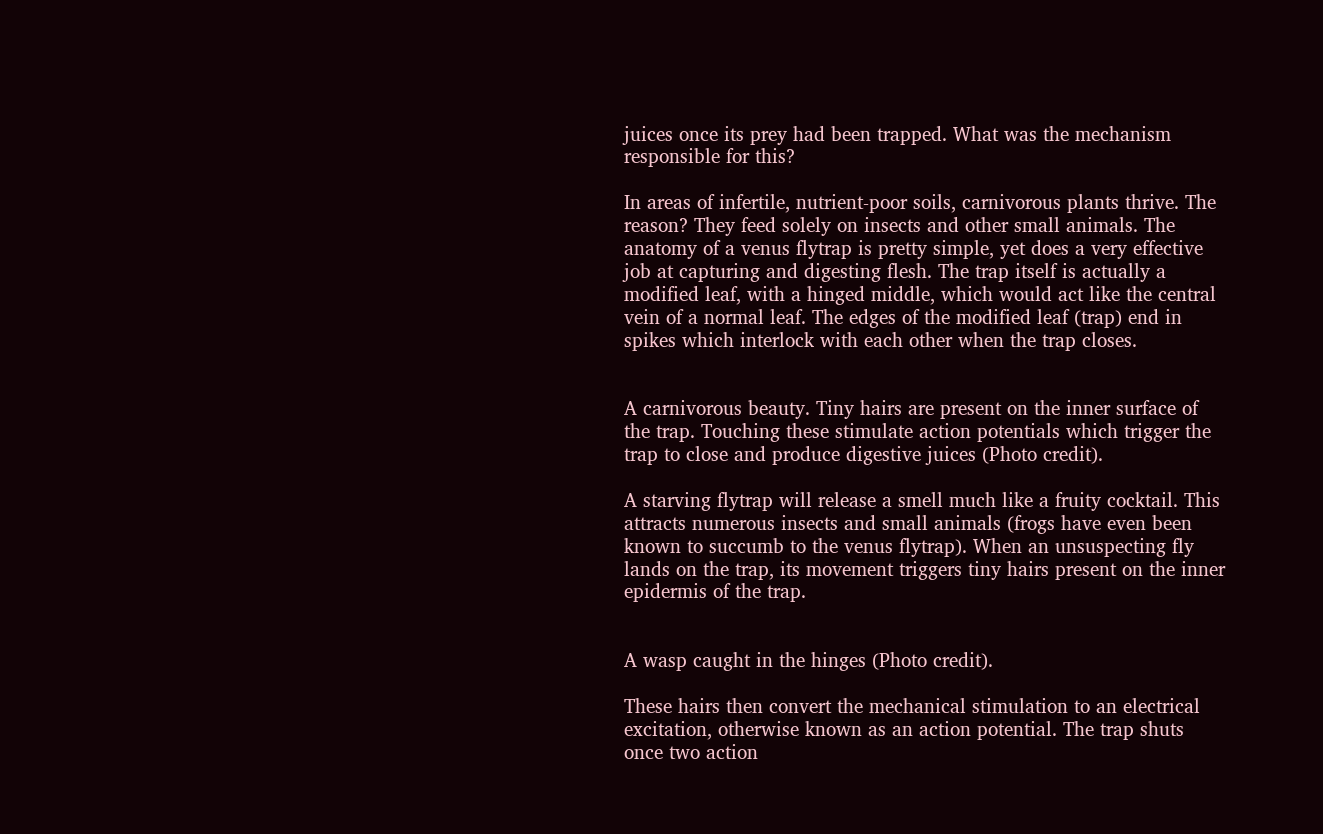juices once its prey had been trapped. What was the mechanism responsible for this?

In areas of infertile, nutrient-poor soils, carnivorous plants thrive. The reason? They feed solely on insects and other small animals. The anatomy of a venus flytrap is pretty simple, yet does a very effective job at capturing and digesting flesh. The trap itself is actually a modified leaf, with a hinged middle, which would act like the central vein of a normal leaf. The edges of the modified leaf (trap) end in spikes which interlock with each other when the trap closes.


A carnivorous beauty. Tiny hairs are present on the inner surface of the trap. Touching these stimulate action potentials which trigger the trap to close and produce digestive juices (Photo credit).

A starving flytrap will release a smell much like a fruity cocktail. This attracts numerous insects and small animals (frogs have even been known to succumb to the venus flytrap). When an unsuspecting fly lands on the trap, its movement triggers tiny hairs present on the inner epidermis of the trap.


A wasp caught in the hinges (Photo credit).

These hairs then convert the mechanical stimulation to an electrical excitation, otherwise known as an action potential. The trap shuts once two action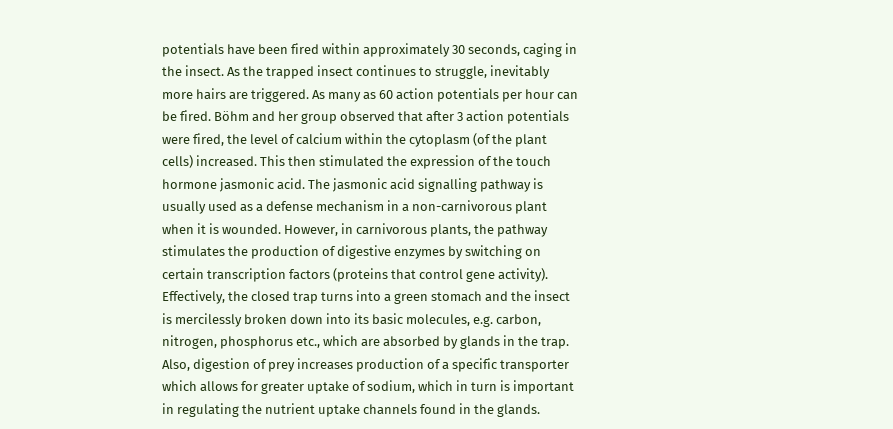potentials have been fired within approximately 30 seconds, caging in the insect. As the trapped insect continues to struggle, inevitably more hairs are triggered. As many as 60 action potentials per hour can be fired. Böhm and her group observed that after 3 action potentials were fired, the level of calcium within the cytoplasm (of the plant cells) increased. This then stimulated the expression of the touch hormone jasmonic acid. The jasmonic acid signalling pathway is usually used as a defense mechanism in a non-carnivorous plant when it is wounded. However, in carnivorous plants, the pathway stimulates the production of digestive enzymes by switching on certain transcription factors (proteins that control gene activity). Effectively, the closed trap turns into a green stomach and the insect is mercilessly broken down into its basic molecules, e.g. carbon, nitrogen, phosphorus etc., which are absorbed by glands in the trap. Also, digestion of prey increases production of a specific transporter which allows for greater uptake of sodium, which in turn is important in regulating the nutrient uptake channels found in the glands.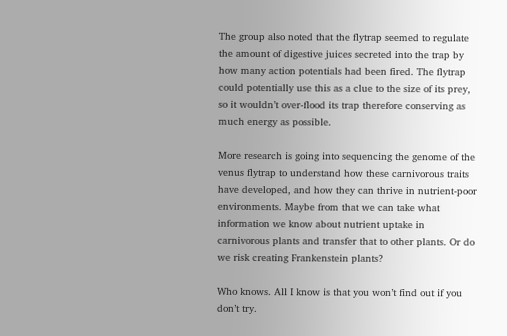The group also noted that the flytrap seemed to regulate the amount of digestive juices secreted into the trap by how many action potentials had been fired. The flytrap could potentially use this as a clue to the size of its prey, so it wouldn’t over-flood its trap therefore conserving as much energy as possible.

More research is going into sequencing the genome of the venus flytrap to understand how these carnivorous traits have developed, and how they can thrive in nutrient-poor environments. Maybe from that we can take what information we know about nutrient uptake in carnivorous plants and transfer that to other plants. Or do we risk creating Frankenstein plants?

Who knows. All I know is that you won’t find out if you don’t try.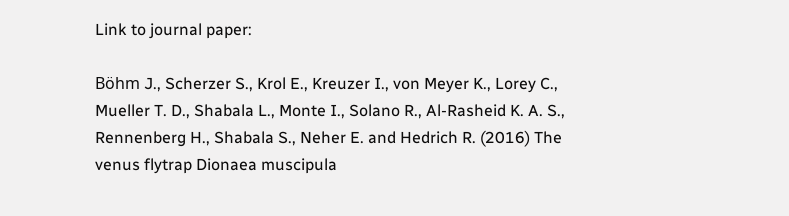Link to journal paper:

Böhm J., Scherzer S., Krol E., Kreuzer I., von Meyer K., Lorey C., Mueller T. D., Shabala L., Monte I., Solano R., Al-Rasheid K. A. S., Rennenberg H., Shabala S., Neher E. and Hedrich R. (2016) The venus flytrap Dionaea muscipula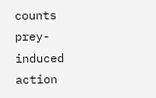counts prey-induced action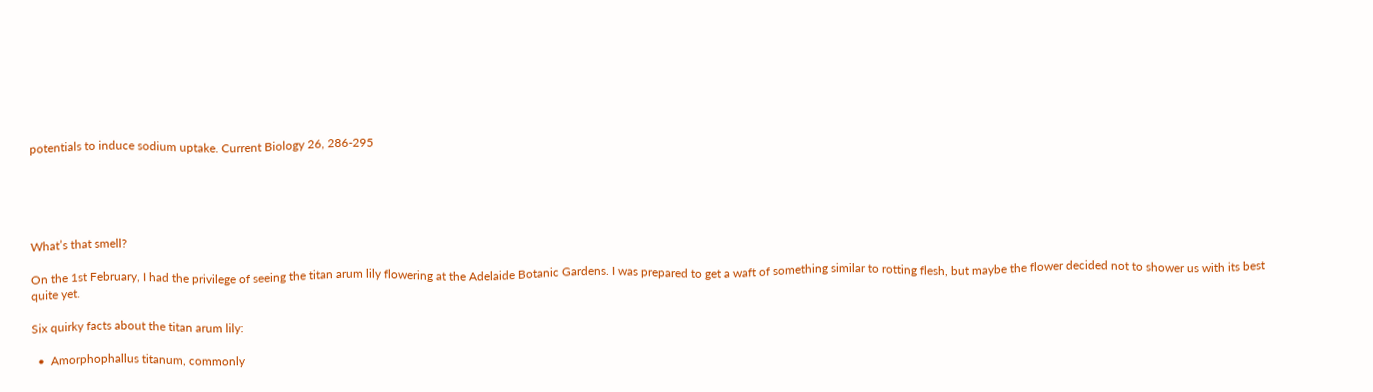potentials to induce sodium uptake. Current Biology 26, 286-295





What’s that smell?

On the 1st February, I had the privilege of seeing the titan arum lily flowering at the Adelaide Botanic Gardens. I was prepared to get a waft of something similar to rotting flesh, but maybe the flower decided not to shower us with its best quite yet.

Six quirky facts about the titan arum lily:

  •  Amorphophallus titanum, commonly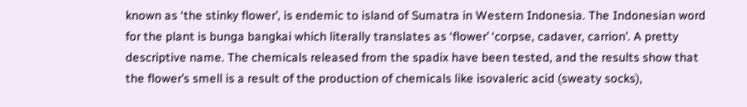known as ‘the stinky flower’, is endemic to island of Sumatra in Western Indonesia. The Indonesian word for the plant is bunga bangkai which literally translates as ‘flower’ ‘corpse, cadaver, carrion’. A pretty descriptive name. The chemicals released from the spadix have been tested, and the results show that the flower’s smell is a result of the production of chemicals like isovaleric acid (sweaty socks),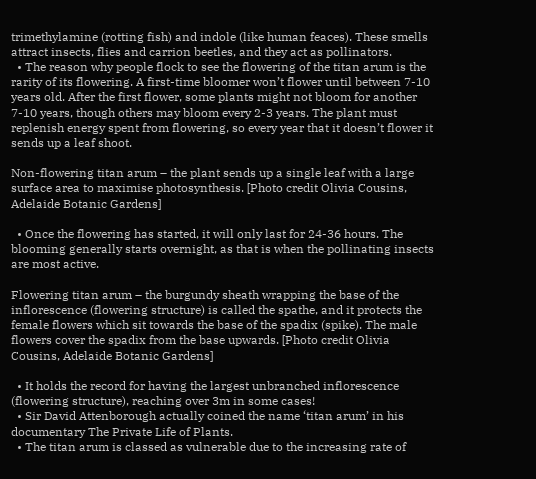trimethylamine (rotting fish) and indole (like human feaces). These smells attract insects, flies and carrion beetles, and they act as pollinators.
  • The reason why people flock to see the flowering of the titan arum is the rarity of its flowering. A first-time bloomer won’t flower until between 7-10 years old. After the first flower, some plants might not bloom for another 7-10 years, though others may bloom every 2-3 years. The plant must replenish energy spent from flowering, so every year that it doesn’t flower it sends up a leaf shoot.

Non-flowering titan arum – the plant sends up a single leaf with a large surface area to maximise photosynthesis. [Photo credit Olivia Cousins, Adelaide Botanic Gardens]

  • Once the flowering has started, it will only last for 24-36 hours. The blooming generally starts overnight, as that is when the pollinating insects are most active.

Flowering titan arum – the burgundy sheath wrapping the base of the inflorescence (flowering structure) is called the spathe, and it protects the female flowers which sit towards the base of the spadix (spike). The male flowers cover the spadix from the base upwards. [Photo credit Olivia Cousins, Adelaide Botanic Gardens]

  • It holds the record for having the largest unbranched inflorescence (flowering structure), reaching over 3m in some cases!
  • Sir David Attenborough actually coined the name ‘titan arum’ in his documentary The Private Life of Plants.
  • The titan arum is classed as vulnerable due to the increasing rate of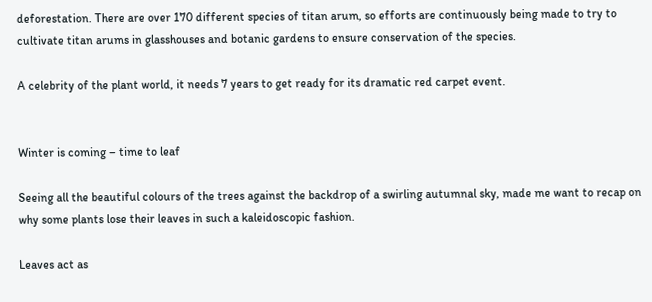deforestation. There are over 170 different species of titan arum, so efforts are continuously being made to try to cultivate titan arums in glasshouses and botanic gardens to ensure conservation of the species.

A celebrity of the plant world, it needs 7 years to get ready for its dramatic red carpet event.


Winter is coming – time to leaf

Seeing all the beautiful colours of the trees against the backdrop of a swirling autumnal sky, made me want to recap on why some plants lose their leaves in such a kaleidoscopic fashion.

Leaves act as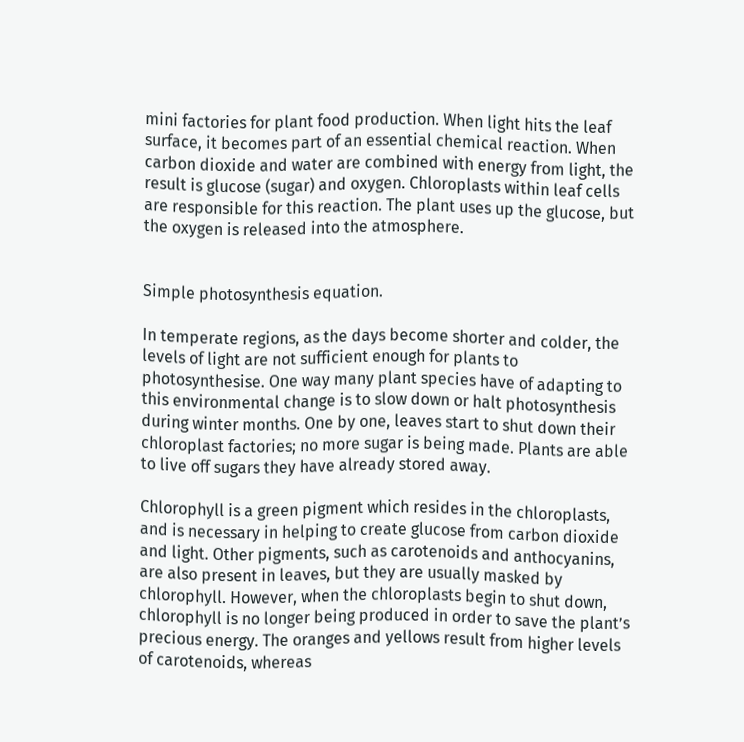mini factories for plant food production. When light hits the leaf surface, it becomes part of an essential chemical reaction. When carbon dioxide and water are combined with energy from light, the result is glucose (sugar) and oxygen. Chloroplasts within leaf cells are responsible for this reaction. The plant uses up the glucose, but the oxygen is released into the atmosphere.


Simple photosynthesis equation.

In temperate regions, as the days become shorter and colder, the levels of light are not sufficient enough for plants to photosynthesise. One way many plant species have of adapting to this environmental change is to slow down or halt photosynthesis during winter months. One by one, leaves start to shut down their chloroplast factories; no more sugar is being made. Plants are able to live off sugars they have already stored away.

Chlorophyll is a green pigment which resides in the chloroplasts, and is necessary in helping to create glucose from carbon dioxide and light. Other pigments, such as carotenoids and anthocyanins, are also present in leaves, but they are usually masked by chlorophyll. However, when the chloroplasts begin to shut down, chlorophyll is no longer being produced in order to save the plant’s precious energy. The oranges and yellows result from higher levels of carotenoids, whereas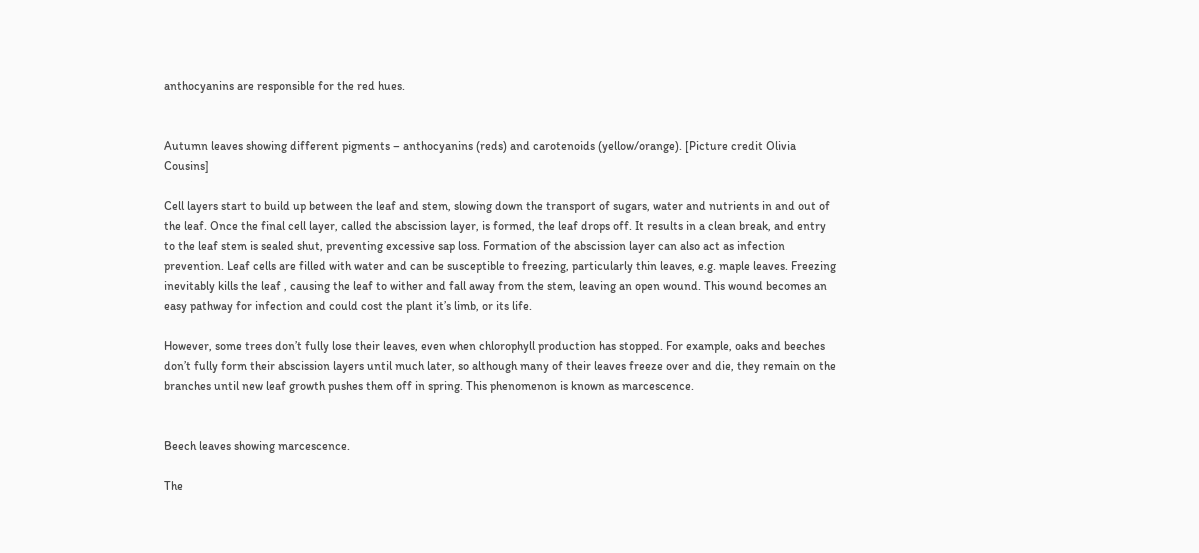anthocyanins are responsible for the red hues.


Autumn leaves showing different pigments – anthocyanins (reds) and carotenoids (yellow/orange). [Picture credit Olivia Cousins]

Cell layers start to build up between the leaf and stem, slowing down the transport of sugars, water and nutrients in and out of the leaf. Once the final cell layer, called the abscission layer, is formed, the leaf drops off. It results in a clean break, and entry to the leaf stem is sealed shut, preventing excessive sap loss. Formation of the abscission layer can also act as infection prevention. Leaf cells are filled with water and can be susceptible to freezing, particularly thin leaves, e.g. maple leaves. Freezing inevitably kills the leaf , causing the leaf to wither and fall away from the stem, leaving an open wound. This wound becomes an easy pathway for infection and could cost the plant it’s limb, or its life.

However, some trees don’t fully lose their leaves, even when chlorophyll production has stopped. For example, oaks and beeches don’t fully form their abscission layers until much later, so although many of their leaves freeze over and die, they remain on the branches until new leaf growth pushes them off in spring. This phenomenon is known as marcescence.


Beech leaves showing marcescence.

The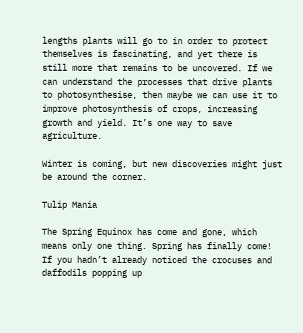lengths plants will go to in order to protect themselves is fascinating, and yet there is still more that remains to be uncovered. If we can understand the processes that drive plants to photosynthesise, then maybe we can use it to improve photosynthesis of crops, increasing growth and yield. It’s one way to save agriculture.

Winter is coming, but new discoveries might just be around the corner.

Tulip Mania

The Spring Equinox has come and gone, which means only one thing. Spring has finally come! If you hadn’t already noticed the crocuses and daffodils popping up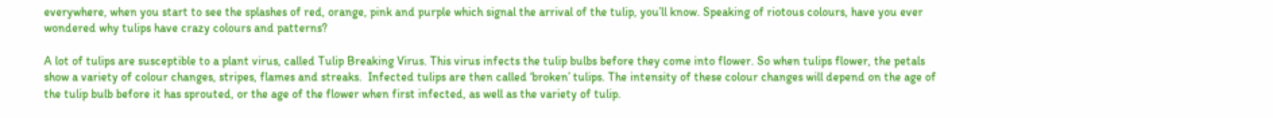everywhere, when you start to see the splashes of red, orange, pink and purple which signal the arrival of the tulip, you’ll know. Speaking of riotous colours, have you ever wondered why tulips have crazy colours and patterns?

A lot of tulips are susceptible to a plant virus, called Tulip Breaking Virus. This virus infects the tulip bulbs before they come into flower. So when tulips flower, the petals show a variety of colour changes, stripes, flames and streaks.  Infected tulips are then called ‘broken’ tulips. The intensity of these colour changes will depend on the age of the tulip bulb before it has sprouted, or the age of the flower when first infected, as well as the variety of tulip.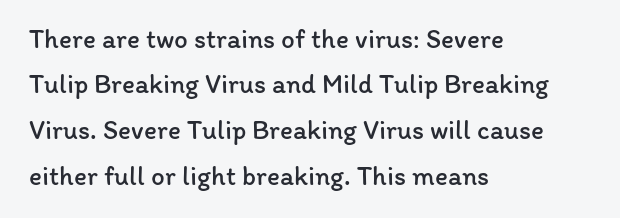There are two strains of the virus: Severe Tulip Breaking Virus and Mild Tulip Breaking Virus. Severe Tulip Breaking Virus will cause either full or light breaking. This means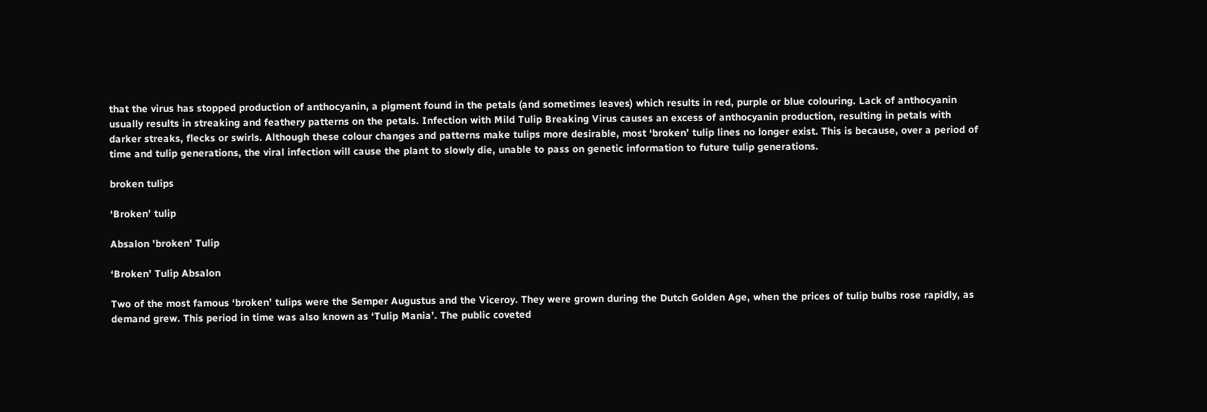that the virus has stopped production of anthocyanin, a pigment found in the petals (and sometimes leaves) which results in red, purple or blue colouring. Lack of anthocyanin usually results in streaking and feathery patterns on the petals. Infection with Mild Tulip Breaking Virus causes an excess of anthocyanin production, resulting in petals with darker streaks, flecks or swirls. Although these colour changes and patterns make tulips more desirable, most ‘broken’ tulip lines no longer exist. This is because, over a period of time and tulip generations, the viral infection will cause the plant to slowly die, unable to pass on genetic information to future tulip generations.

broken tulips

‘Broken’ tulip

Absalon 'broken' Tulip

‘Broken’ Tulip Absalon

Two of the most famous ‘broken’ tulips were the Semper Augustus and the Viceroy. They were grown during the Dutch Golden Age, when the prices of tulip bulbs rose rapidly, as demand grew. This period in time was also known as ‘Tulip Mania’. The public coveted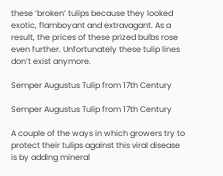these ‘broken’ tulips because they looked exotic, flamboyant and extravagant. As a result, the prices of these prized bulbs rose even further. Unfortunately these tulip lines don’t exist anymore.

Semper Augustus Tulip from 17th Century

Semper Augustus Tulip from 17th Century

A couple of the ways in which growers try to protect their tulips against this viral disease is by adding mineral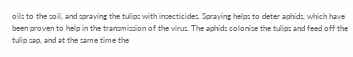oils to the soil, and spraying the tulips with insecticides. Spraying helps to deter aphids, which have been proven to help in the transmission of the virus. The aphids colonise the tulips and feed off the tulip sap, and at the same time the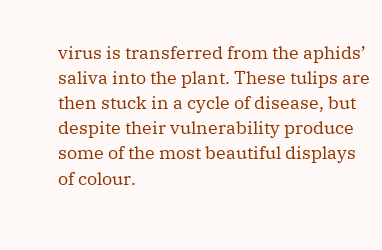virus is transferred from the aphids’ saliva into the plant. These tulips are then stuck in a cycle of disease, but despite their vulnerability produce some of the most beautiful displays of colour.